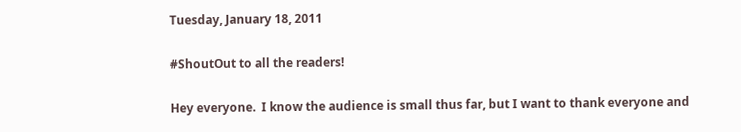Tuesday, January 18, 2011

#ShoutOut to all the readers!

Hey everyone.  I know the audience is small thus far, but I want to thank everyone and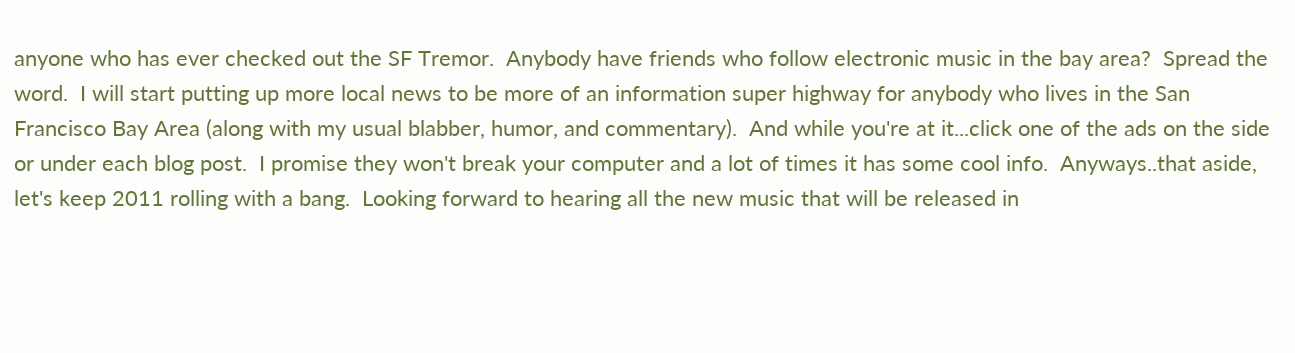anyone who has ever checked out the SF Tremor.  Anybody have friends who follow electronic music in the bay area?  Spread the word.  I will start putting up more local news to be more of an information super highway for anybody who lives in the San Francisco Bay Area (along with my usual blabber, humor, and commentary).  And while you're at it...click one of the ads on the side or under each blog post.  I promise they won't break your computer and a lot of times it has some cool info.  Anyways..that aside, let's keep 2011 rolling with a bang.  Looking forward to hearing all the new music that will be released in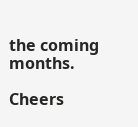the coming months.

Cheers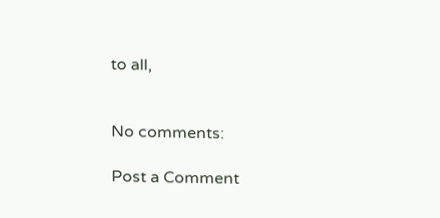to all,


No comments:

Post a Comment